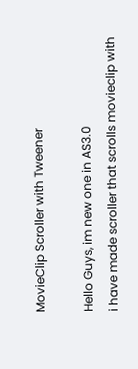MovieClip Scroller with Tweener

Hello Guys, im new one in AS3.0
i have made scroller that scrolls movieclip with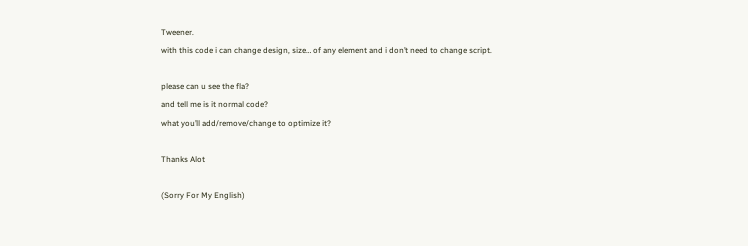Tweener.
with this code i can change design, size… of any element and i don’t need to change script.

please can u see the fla?
and tell me is it normal code?
what you’ll add/remove/change to optimize it?

Thanks Alot

(Sorry For My English)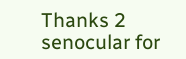Thanks 2 senocular for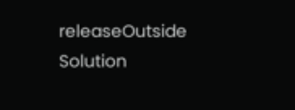releaseOutside Solution